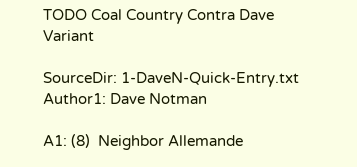TODO Coal Country Contra Dave Variant

SourceDir: 1-DaveN-Quick-Entry.txt
Author1: Dave Notman

A1: (8)  Neighbor Allemande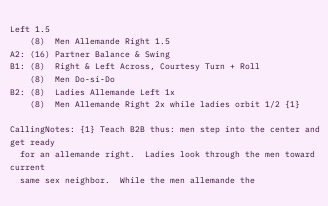Left 1.5
    (8)  Men Allemande Right 1.5
A2: (16) Partner Balance & Swing
B1: (8)  Right & Left Across, Courtesy Turn + Roll
    (8)  Men Do-si-Do
B2: (8)  Ladies Allemande Left 1x
    (8)  Men Allemande Right 2x while ladies orbit 1/2 {1}

CallingNotes: {1} Teach B2B thus: men step into the center and get ready
  for an allemande right.  Ladies look through the men toward current
  same sex neighbor.  While the men allemande the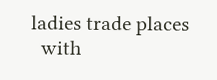ladies trade places
  with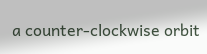a counter-clockwise orbit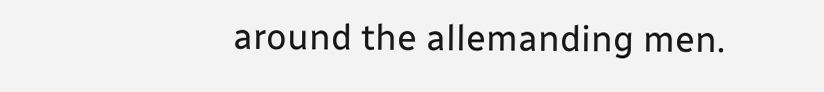around the allemanding men.